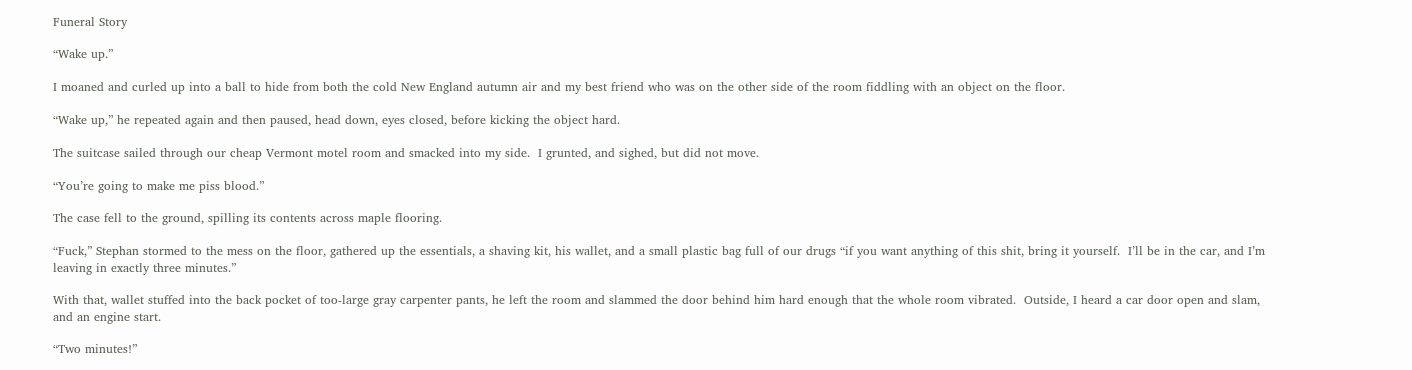Funeral Story

“Wake up.”

I moaned and curled up into a ball to hide from both the cold New England autumn air and my best friend who was on the other side of the room fiddling with an object on the floor.

“Wake up,” he repeated again and then paused, head down, eyes closed, before kicking the object hard.

The suitcase sailed through our cheap Vermont motel room and smacked into my side.  I grunted, and sighed, but did not move.

“You’re going to make me piss blood.”

The case fell to the ground, spilling its contents across maple flooring.

“Fuck,” Stephan stormed to the mess on the floor, gathered up the essentials, a shaving kit, his wallet, and a small plastic bag full of our drugs “if you want anything of this shit, bring it yourself.  I’ll be in the car, and I’m leaving in exactly three minutes.”

With that, wallet stuffed into the back pocket of too-large gray carpenter pants, he left the room and slammed the door behind him hard enough that the whole room vibrated.  Outside, I heard a car door open and slam, and an engine start.

“Two minutes!”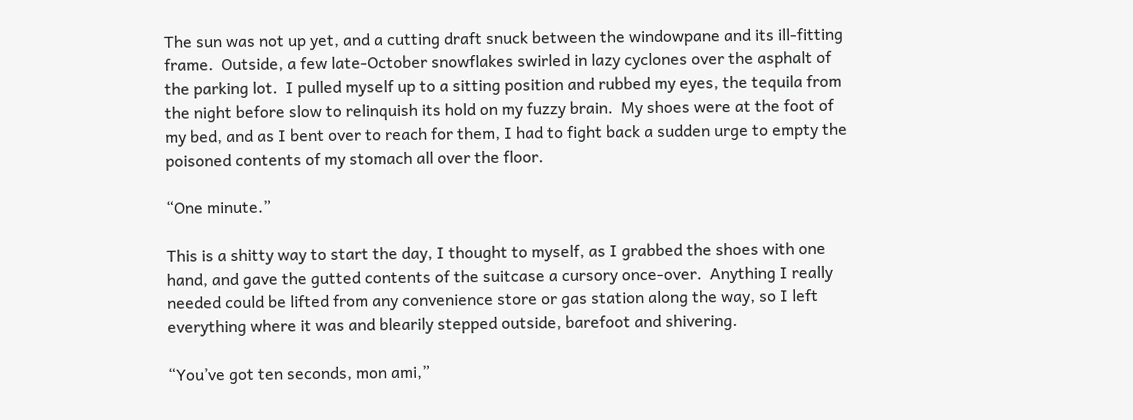The sun was not up yet, and a cutting draft snuck between the windowpane and its ill-fitting frame.  Outside, a few late-October snowflakes swirled in lazy cyclones over the asphalt of the parking lot.  I pulled myself up to a sitting position and rubbed my eyes, the tequila from the night before slow to relinquish its hold on my fuzzy brain.  My shoes were at the foot of my bed, and as I bent over to reach for them, I had to fight back a sudden urge to empty the poisoned contents of my stomach all over the floor.

“One minute.”

This is a shitty way to start the day, I thought to myself, as I grabbed the shoes with one hand, and gave the gutted contents of the suitcase a cursory once-over.  Anything I really needed could be lifted from any convenience store or gas station along the way, so I left everything where it was and blearily stepped outside, barefoot and shivering.

“You’ve got ten seconds, mon ami,”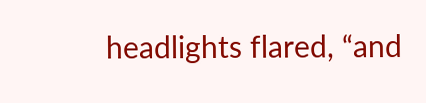headlights flared, “and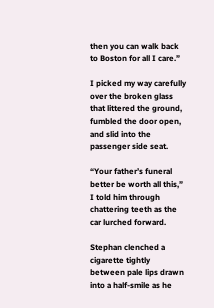then you can walk back to Boston for all I care.”

I picked my way carefully over the broken glass that littered the ground, fumbled the door open, and slid into the passenger side seat.

“Your father’s funeral better be worth all this,” I told him through chattering teeth as the car lurched forward.

Stephan clenched a cigarette tightly between pale lips drawn into a half-smile as he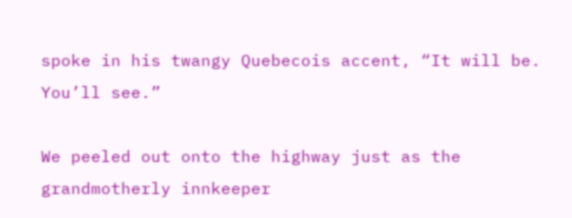spoke in his twangy Quebecois accent, “It will be.  You’ll see.”

We peeled out onto the highway just as the grandmotherly innkeeper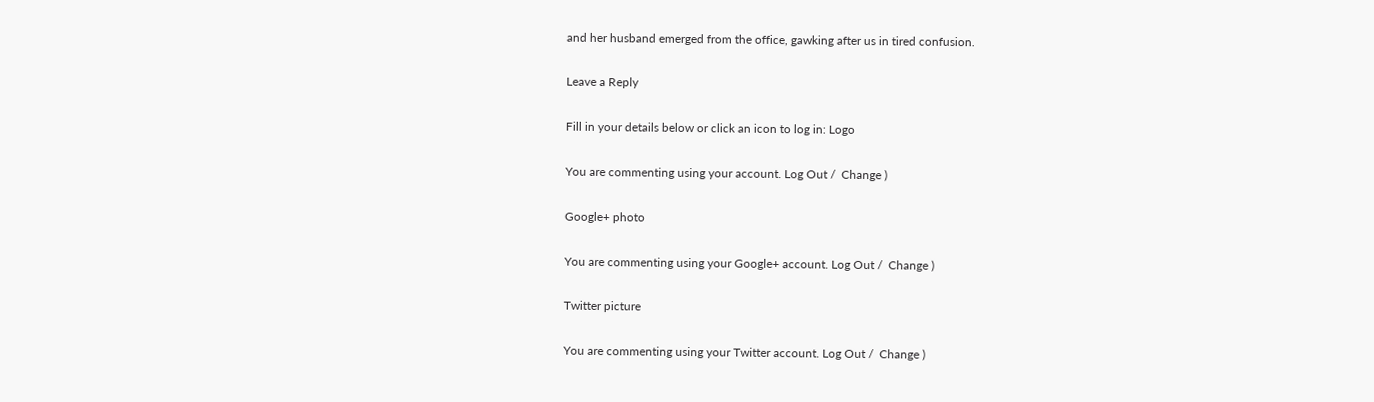and her husband emerged from the office, gawking after us in tired confusion.

Leave a Reply

Fill in your details below or click an icon to log in: Logo

You are commenting using your account. Log Out /  Change )

Google+ photo

You are commenting using your Google+ account. Log Out /  Change )

Twitter picture

You are commenting using your Twitter account. Log Out /  Change )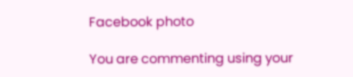Facebook photo

You are commenting using your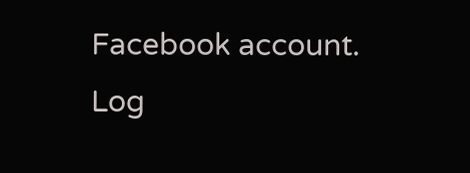Facebook account. Log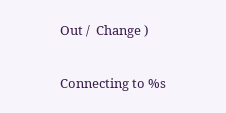Out /  Change )

Connecting to %s